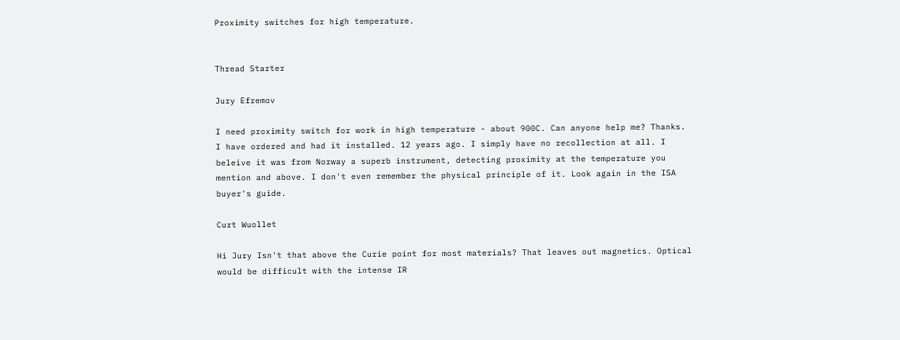Proximity switches for high temperature.


Thread Starter

Jury Efremov

I need proximity switch for work in high temperature - about 900C. Can anyone help me? Thanks.
I have ordered and had it installed. 12 years ago. I simply have no recollection at all. I beleive it was from Norway a superb instrument, detecting proximity at the temperature you mention and above. I don't even remember the physical principle of it. Look again in the ISA buyer's guide.

Curt Wuollet

Hi Jury Isn't that above the Curie point for most materials? That leaves out magnetics. Optical would be difficult with the intense IR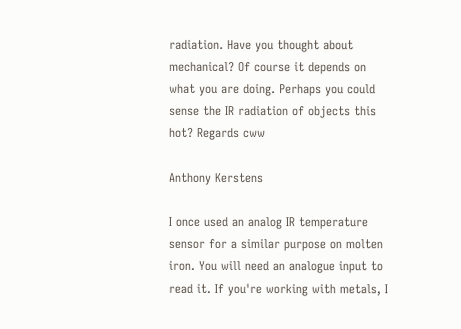radiation. Have you thought about mechanical? Of course it depends on what you are doing. Perhaps you could sense the IR radiation of objects this hot? Regards cww

Anthony Kerstens

I once used an analog IR temperature sensor for a similar purpose on molten iron. You will need an analogue input to read it. If you're working with metals, I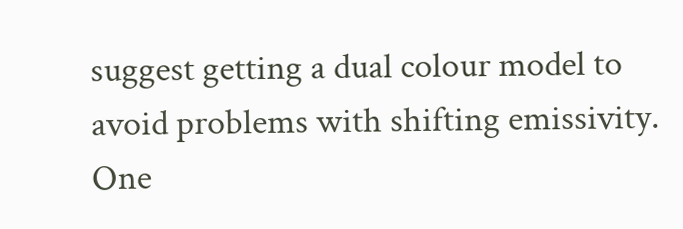suggest getting a dual colour model to avoid problems with shifting emissivity. One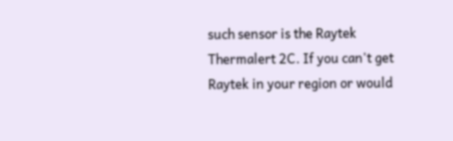such sensor is the Raytek Thermalert 2C. If you can't get Raytek in your region or would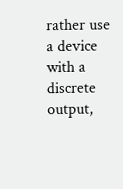rather use a device with a discrete output,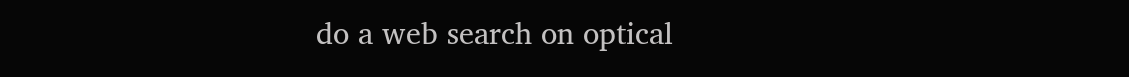do a web search on optical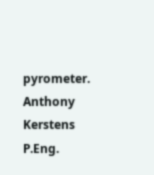pyrometer. Anthony Kerstens P.Eng.